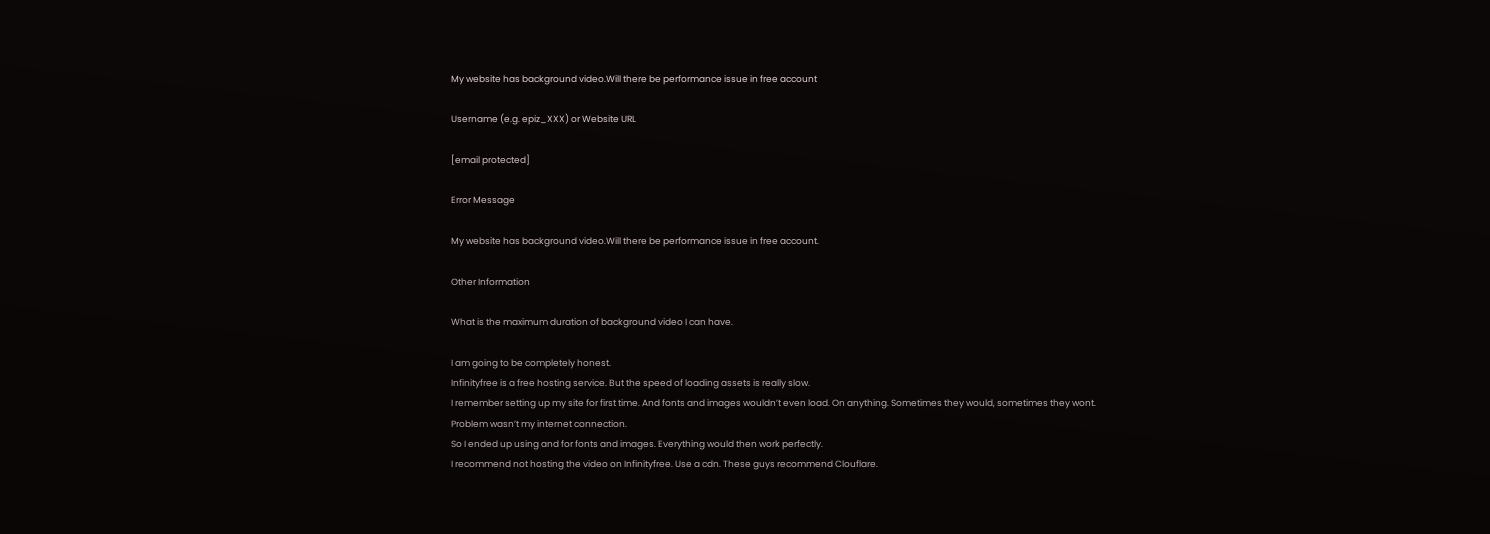My website has background video.Will there be performance issue in free account

Username (e.g. epiz_XXX) or Website URL

[email protected]

Error Message

My website has background video.Will there be performance issue in free account.

Other Information

What is the maximum duration of background video I can have.

I am going to be completely honest.
Infinityfree is a free hosting service. But the speed of loading assets is really slow.
I remember setting up my site for first time. And fonts and images wouldn’t even load. On anything. Sometimes they would, sometimes they wont. Problem wasn’t my internet connection.
So I ended up using and for fonts and images. Everything would then work perfectly.
I recommend not hosting the video on Infinityfree. Use a cdn. These guys recommend Clouflare.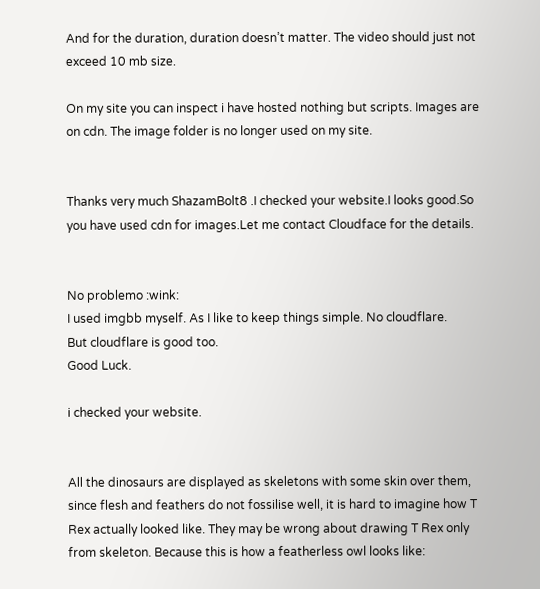And for the duration, duration doesn’t matter. The video should just not exceed 10 mb size.

On my site you can inspect i have hosted nothing but scripts. Images are on cdn. The image folder is no longer used on my site.


Thanks very much ShazamBolt8 .I checked your website.I looks good.So you have used cdn for images.Let me contact Cloudface for the details.


No problemo :wink:
I used imgbb myself. As I like to keep things simple. No cloudflare.
But cloudflare is good too.
Good Luck.

i checked your website.


All the dinosaurs are displayed as skeletons with some skin over them, since flesh and feathers do not fossilise well, it is hard to imagine how T Rex actually looked like. They may be wrong about drawing T Rex only from skeleton. Because this is how a featherless owl looks like: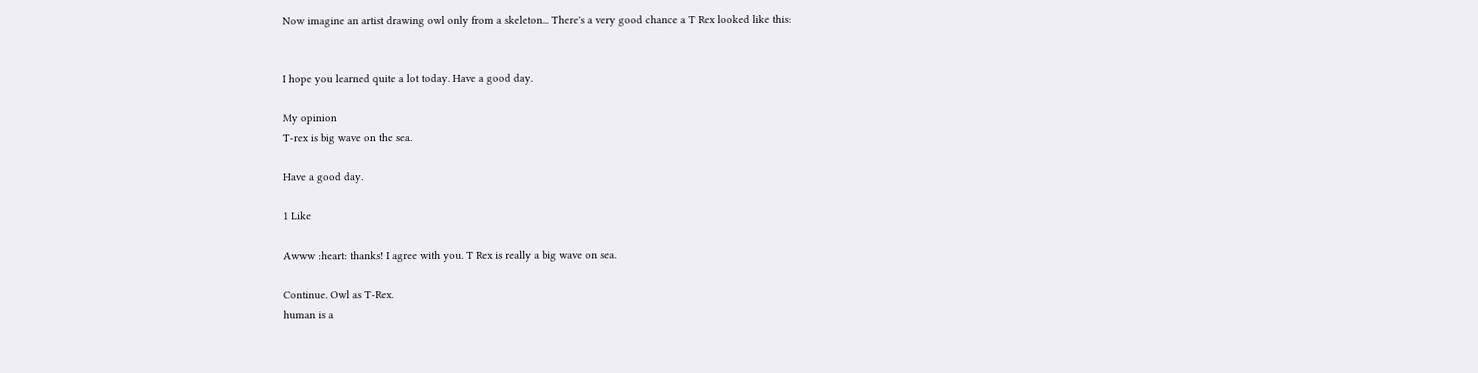Now imagine an artist drawing owl only from a skeleton... There's a very good chance a T Rex looked like this:


I hope you learned quite a lot today. Have a good day.

My opinion
T-rex is big wave on the sea.

Have a good day.

1 Like

Awww :heart: thanks! I agree with you. T Rex is really a big wave on sea.

Continue. Owl as T-Rex.
human is a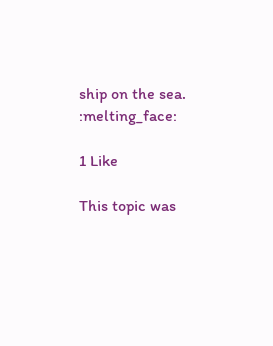ship on the sea. :melting_face:

1 Like

This topic was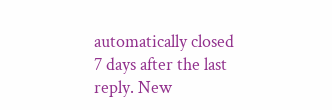automatically closed 7 days after the last reply. New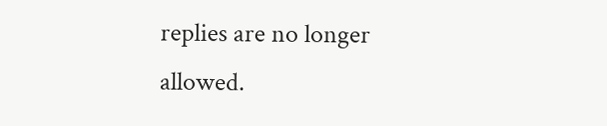replies are no longer allowed.